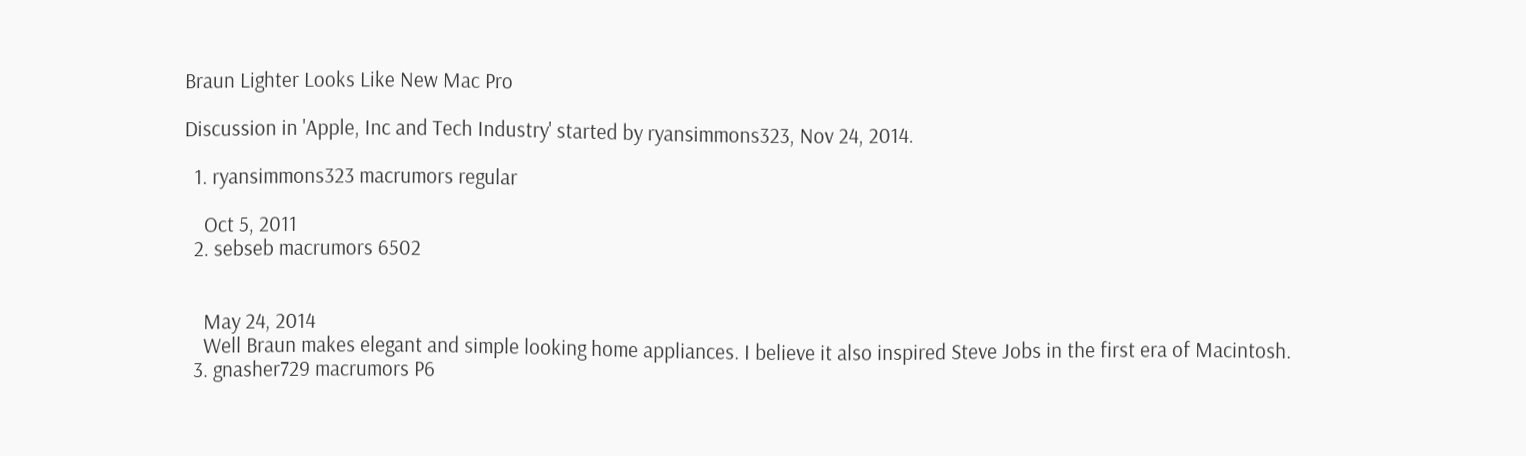Braun Lighter Looks Like New Mac Pro

Discussion in 'Apple, Inc and Tech Industry' started by ryansimmons323, Nov 24, 2014.

  1. ryansimmons323 macrumors regular

    Oct 5, 2011
  2. sebseb macrumors 6502


    May 24, 2014
    Well Braun makes elegant and simple looking home appliances. I believe it also inspired Steve Jobs in the first era of Macintosh.
  3. gnasher729 macrumors P6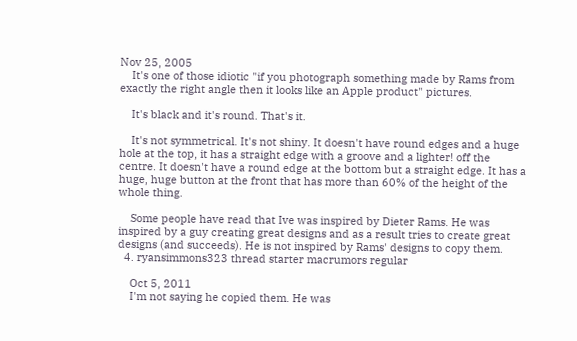Nov 25, 2005
    It's one of those idiotic "if you photograph something made by Rams from exactly the right angle then it looks like an Apple product" pictures.

    It's black and it's round. That's it.

    It's not symmetrical. It's not shiny. It doesn't have round edges and a huge hole at the top, it has a straight edge with a groove and a lighter! off the centre. It doesn't have a round edge at the bottom but a straight edge. It has a huge, huge button at the front that has more than 60% of the height of the whole thing.

    Some people have read that Ive was inspired by Dieter Rams. He was inspired by a guy creating great designs and as a result tries to create great designs (and succeeds). He is not inspired by Rams' designs to copy them.
  4. ryansimmons323 thread starter macrumors regular

    Oct 5, 2011
    I'm not saying he copied them. He was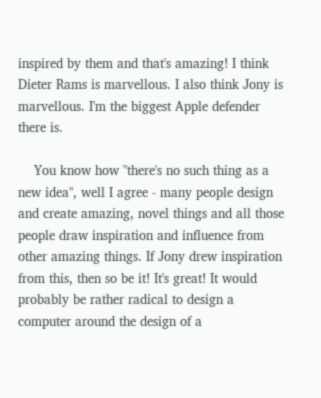inspired by them and that's amazing! I think Dieter Rams is marvellous. I also think Jony is marvellous. I'm the biggest Apple defender there is.

    You know how "there's no such thing as a new idea", well I agree - many people design and create amazing, novel things and all those people draw inspiration and influence from other amazing things. If Jony drew inspiration from this, then so be it! It's great! It would probably be rather radical to design a computer around the design of a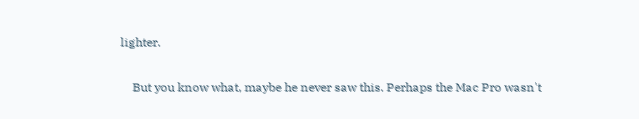lighter.

    But you know what, maybe he never saw this. Perhaps the Mac Pro wasn't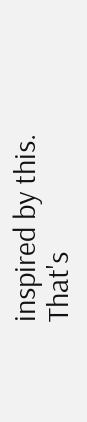inspired by this. That's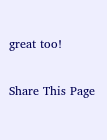great too!

Share This Page